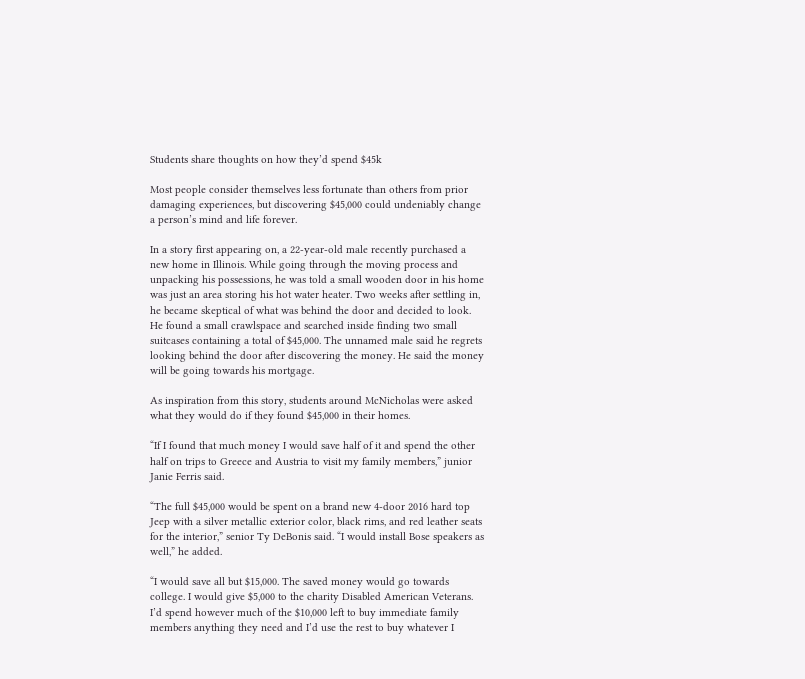Students share thoughts on how they’d spend $45k

Most people consider themselves less fortunate than others from prior damaging experiences, but discovering $45,000 could undeniably change a person’s mind and life forever.

In a story first appearing on, a 22-year-old male recently purchased a new home in Illinois. While going through the moving process and unpacking his possessions, he was told a small wooden door in his home was just an area storing his hot water heater. Two weeks after settling in, he became skeptical of what was behind the door and decided to look. He found a small crawlspace and searched inside finding two small suitcases containing a total of $45,000. The unnamed male said he regrets looking behind the door after discovering the money. He said the money will be going towards his mortgage.

As inspiration from this story, students around McNicholas were asked what they would do if they found $45,000 in their homes.

“If I found that much money I would save half of it and spend the other half on trips to Greece and Austria to visit my family members,” junior Janie Ferris said.

“The full $45,000 would be spent on a brand new 4-door 2016 hard top Jeep with a silver metallic exterior color, black rims, and red leather seats for the interior,” senior Ty DeBonis said. “I would install Bose speakers as well,” he added.

“I would save all but $15,000. The saved money would go towards college. I would give $5,000 to the charity Disabled American Veterans. I’d spend however much of the $10,000 left to buy immediate family members anything they need and I’d use the rest to buy whatever I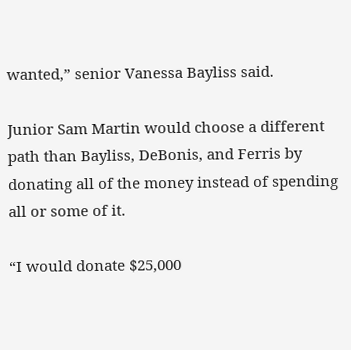wanted,” senior Vanessa Bayliss said.

Junior Sam Martin would choose a different path than Bayliss, DeBonis, and Ferris by donating all of the money instead of spending all or some of it.

“I would donate $25,000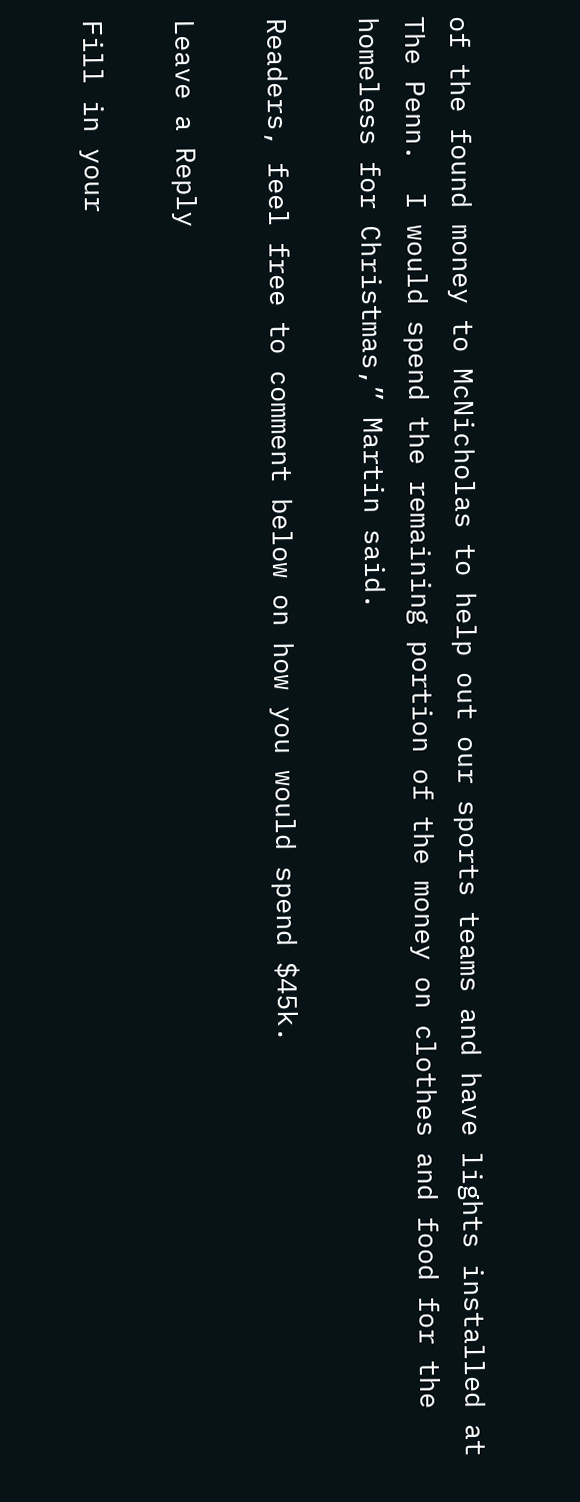of the found money to McNicholas to help out our sports teams and have lights installed at The Penn.  I would spend the remaining portion of the money on clothes and food for the homeless for Christmas,” Martin said.

Readers, feel free to comment below on how you would spend $45k.

Leave a Reply

Fill in your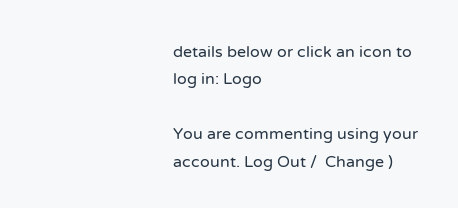details below or click an icon to log in: Logo

You are commenting using your account. Log Out /  Change )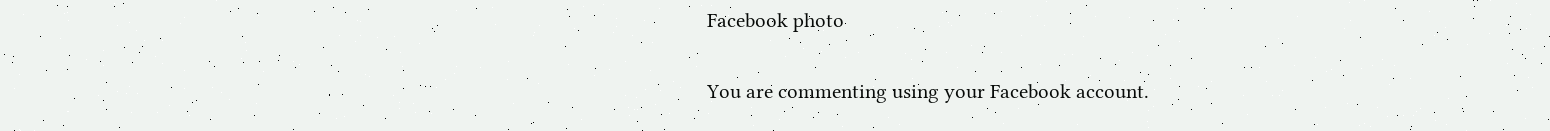Facebook photo

You are commenting using your Facebook account.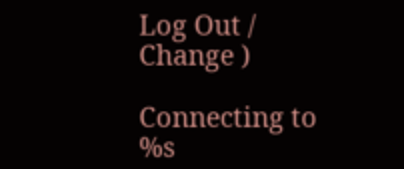Log Out /  Change )

Connecting to %s